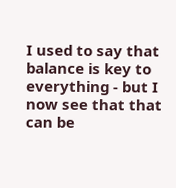I used to say that balance is key to everything - but I now see that that can be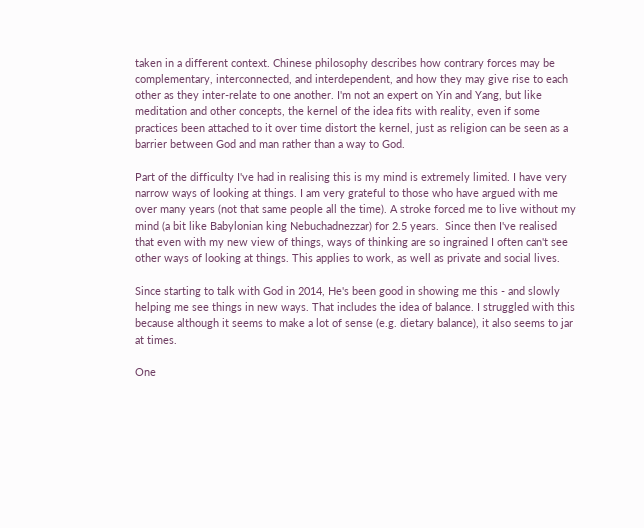taken in a different context. Chinese philosophy describes how contrary forces may be complementary, interconnected, and interdependent, and how they may give rise to each other as they inter-relate to one another. I'm not an expert on Yin and Yang, but like meditation and other concepts, the kernel of the idea fits with reality, even if some practices been attached to it over time distort the kernel, just as religion can be seen as a barrier between God and man rather than a way to God.

Part of the difficulty I've had in realising this is my mind is extremely limited. I have very narrow ways of looking at things. I am very grateful to those who have argued with me over many years (not that same people all the time). A stroke forced me to live without my mind (a bit like Babylonian king Nebuchadnezzar) for 2.5 years.  Since then I've realised that even with my new view of things, ways of thinking are so ingrained I often can't see other ways of looking at things. This applies to work, as well as private and social lives.

Since starting to talk with God in 2014, He's been good in showing me this - and slowly helping me see things in new ways. That includes the idea of balance. I struggled with this because although it seems to make a lot of sense (e.g. dietary balance), it also seems to jar at times.

One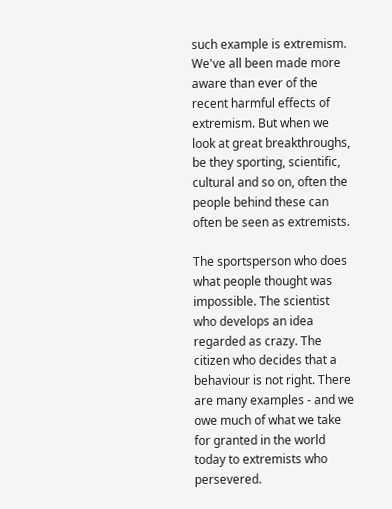such example is extremism. We've all been made more aware than ever of the recent harmful effects of extremism. But when we look at great breakthroughs, be they sporting, scientific, cultural and so on, often the people behind these can often be seen as extremists.

The sportsperson who does what people thought was impossible. The scientist who develops an idea regarded as crazy. The citizen who decides that a behaviour is not right. There are many examples - and we owe much of what we take for granted in the world today to extremists who persevered.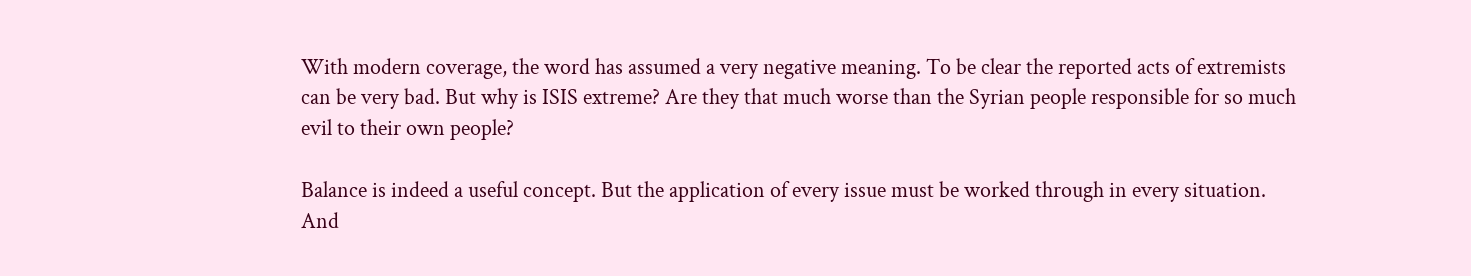With modern coverage, the word has assumed a very negative meaning. To be clear the reported acts of extremists can be very bad. But why is ISIS extreme? Are they that much worse than the Syrian people responsible for so much evil to their own people?

Balance is indeed a useful concept. But the application of every issue must be worked through in every situation. And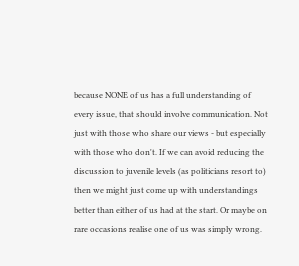because NONE of us has a full understanding of every issue, that should involve communication. Not just with those who share our views - but especially with those who don't. If we can avoid reducing the discussion to juvenile levels (as politicians resort to) then we might just come up with understandings better than either of us had at the start. Or maybe on rare occasions realise one of us was simply wrong.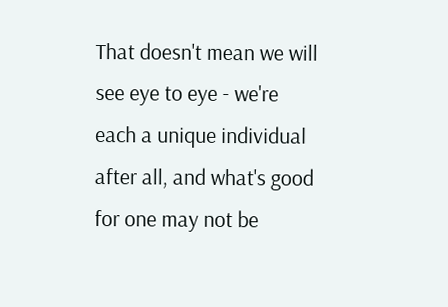That doesn't mean we will see eye to eye - we're each a unique individual after all, and what's good for one may not be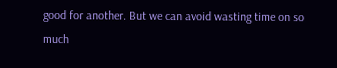good for another. But we can avoid wasting time on so much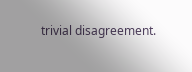trivial disagreement.